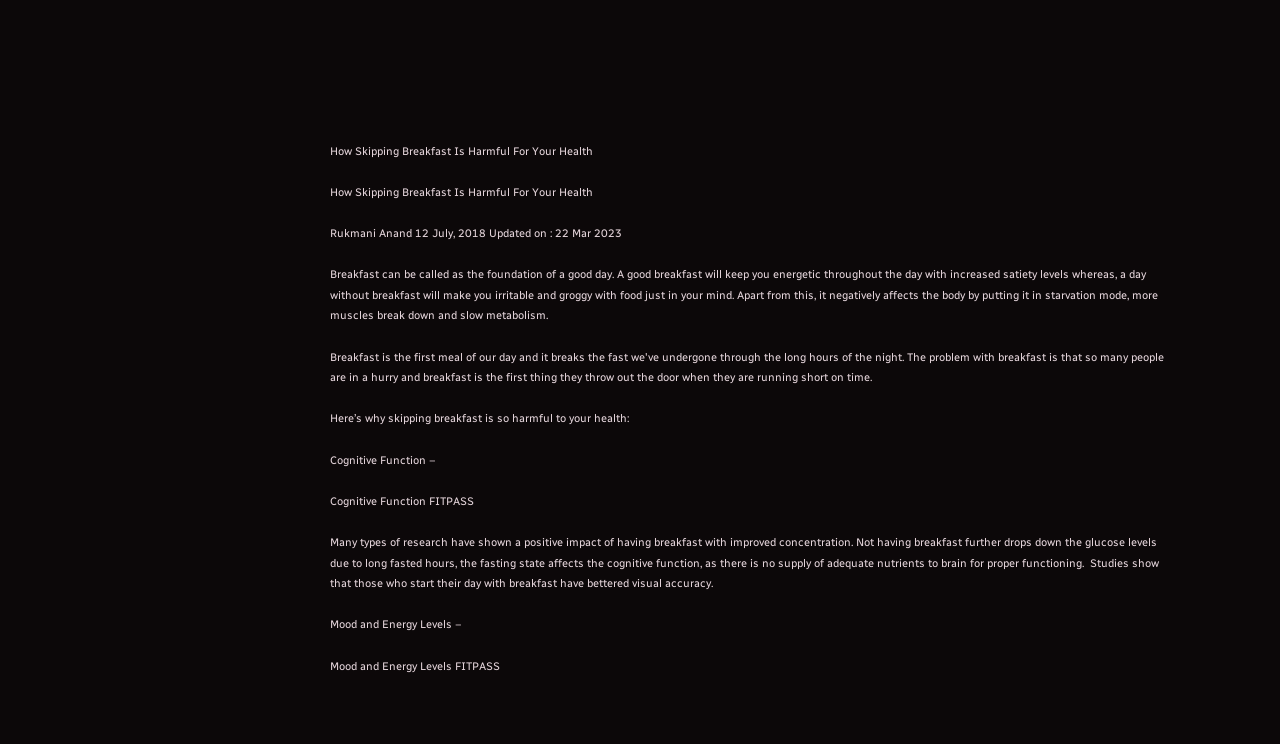How Skipping Breakfast Is Harmful For Your Health

How Skipping Breakfast Is Harmful For Your Health

Rukmani Anand 12 July, 2018 Updated on : 22 Mar 2023

Breakfast can be called as the foundation of a good day. A good breakfast will keep you energetic throughout the day with increased satiety levels whereas, a day without breakfast will make you irritable and groggy with food just in your mind. Apart from this, it negatively affects the body by putting it in starvation mode, more muscles break down and slow metabolism.

Breakfast is the first meal of our day and it breaks the fast we've undergone through the long hours of the night. The problem with breakfast is that so many people are in a hurry and breakfast is the first thing they throw out the door when they are running short on time.

Here’s why skipping breakfast is so harmful to your health:

Cognitive Function –

Cognitive Function FITPASS

Many types of research have shown a positive impact of having breakfast with improved concentration. Not having breakfast further drops down the glucose levels due to long fasted hours, the fasting state affects the cognitive function, as there is no supply of adequate nutrients to brain for proper functioning.  Studies show that those who start their day with breakfast have bettered visual accuracy.

Mood and Energy Levels –

Mood and Energy Levels FITPASS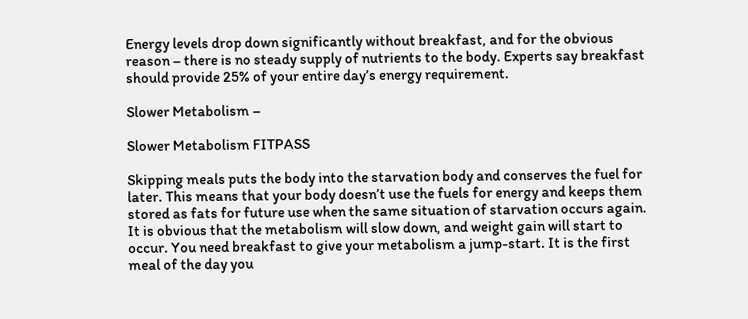Energy levels drop down significantly without breakfast, and for the obvious reason – there is no steady supply of nutrients to the body. Experts say breakfast should provide 25% of your entire day’s energy requirement.

Slower Metabolism –

Slower Metabolism FITPASS

Skipping meals puts the body into the starvation body and conserves the fuel for later. This means that your body doesn’t use the fuels for energy and keeps them stored as fats for future use when the same situation of starvation occurs again. It is obvious that the metabolism will slow down, and weight gain will start to occur. You need breakfast to give your metabolism a jump-start. It is the first meal of the day you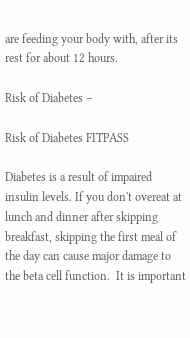are feeding your body with, after its rest for about 12 hours.

Risk of Diabetes –

Risk of Diabetes FITPASS

Diabetes is a result of impaired insulin levels. If you don't overeat at lunch and dinner after skipping breakfast, skipping the first meal of the day can cause major damage to the beta cell function.  It is important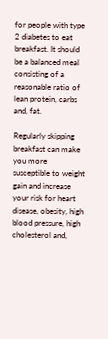for people with type 2 diabetes to eat breakfast. It should be a balanced meal consisting of a reasonable ratio of lean protein, carbs and, fat.

Regularly skipping breakfast can make you more susceptible to weight gain and increase your risk for heart disease, obesity, high blood pressure, high cholesterol and,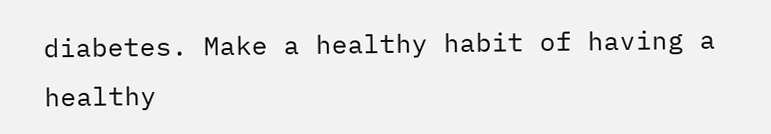diabetes. Make a healthy habit of having a healthy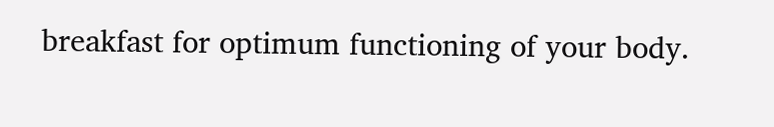breakfast for optimum functioning of your body.